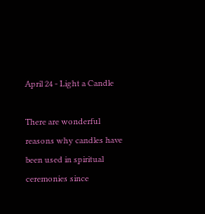April 24 - Light a Candle

There are wonderful reasons why candles have been used in spiritual ceremonies since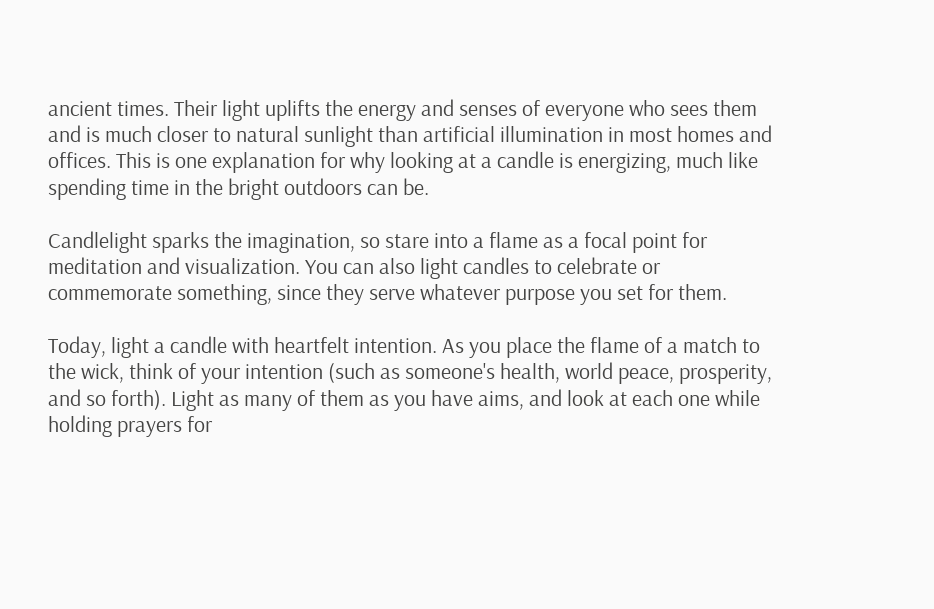ancient times. Their light uplifts the energy and senses of everyone who sees them and is much closer to natural sunlight than artificial illumination in most homes and offices. This is one explanation for why looking at a candle is energizing, much like spending time in the bright outdoors can be.

Candlelight sparks the imagination, so stare into a flame as a focal point for meditation and visualization. You can also light candles to celebrate or commemorate something, since they serve whatever purpose you set for them.

Today, light a candle with heartfelt intention. As you place the flame of a match to the wick, think of your intention (such as someone's health, world peace, prosperity, and so forth). Light as many of them as you have aims, and look at each one while holding prayers for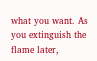what you want. As you extinguish the flame later,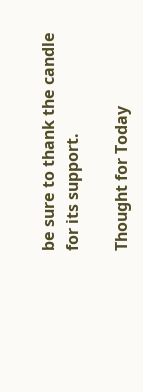be sure to thank the candle for its support.

Thought for Today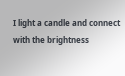I light a candle and connect with the brightness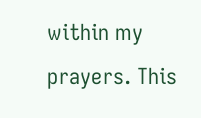within my prayers. This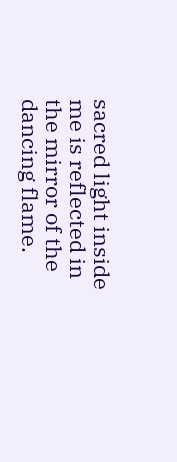sacred light inside me is reflected in the mirror of the dancing flame.